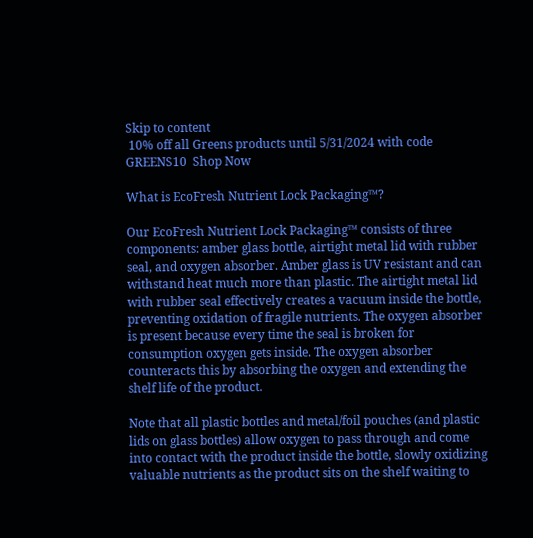Skip to content
 10% off all Greens products until 5/31/2024 with code GREENS10  Shop Now

What is EcoFresh Nutrient Lock Packaging™?

Our EcoFresh Nutrient Lock Packaging™ consists of three components: amber glass bottle, airtight metal lid with rubber seal, and oxygen absorber. Amber glass is UV resistant and can withstand heat much more than plastic. The airtight metal lid with rubber seal effectively creates a vacuum inside the bottle, preventing oxidation of fragile nutrients. The oxygen absorber is present because every time the seal is broken for consumption oxygen gets inside. The oxygen absorber counteracts this by absorbing the oxygen and extending the shelf life of the product.

Note that all plastic bottles and metal/foil pouches (and plastic lids on glass bottles) allow oxygen to pass through and come into contact with the product inside the bottle, slowly oxidizing valuable nutrients as the product sits on the shelf waiting to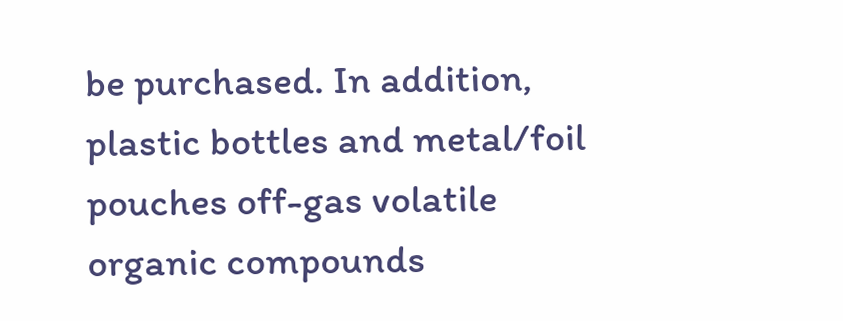be purchased. In addition, plastic bottles and metal/foil pouches off-gas volatile organic compounds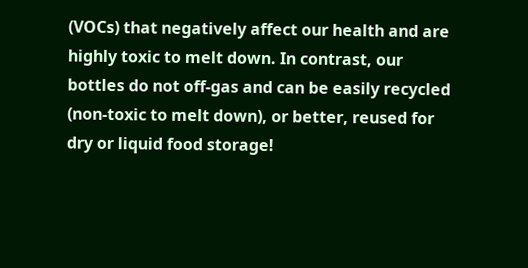(VOCs) that negatively affect our health and are highly toxic to melt down. In contrast, our bottles do not off-gas and can be easily recycled (non-toxic to melt down), or better, reused for dry or liquid food storage!